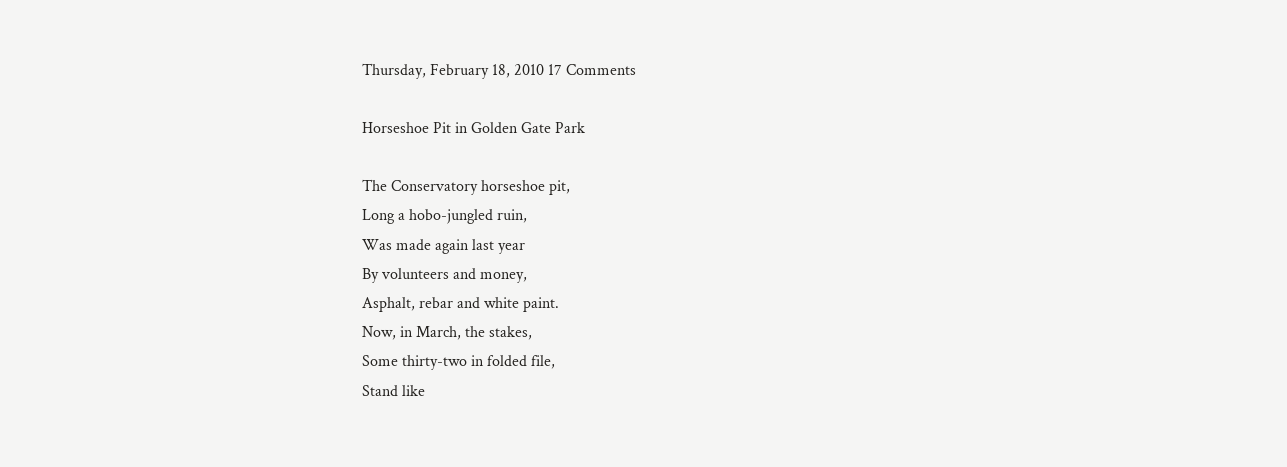Thursday, February 18, 2010 17 Comments

Horseshoe Pit in Golden Gate Park

The Conservatory horseshoe pit,
Long a hobo-jungled ruin,
Was made again last year
By volunteers and money,
Asphalt, rebar and white paint.
Now, in March, the stakes,
Some thirty-two in folded file,
Stand like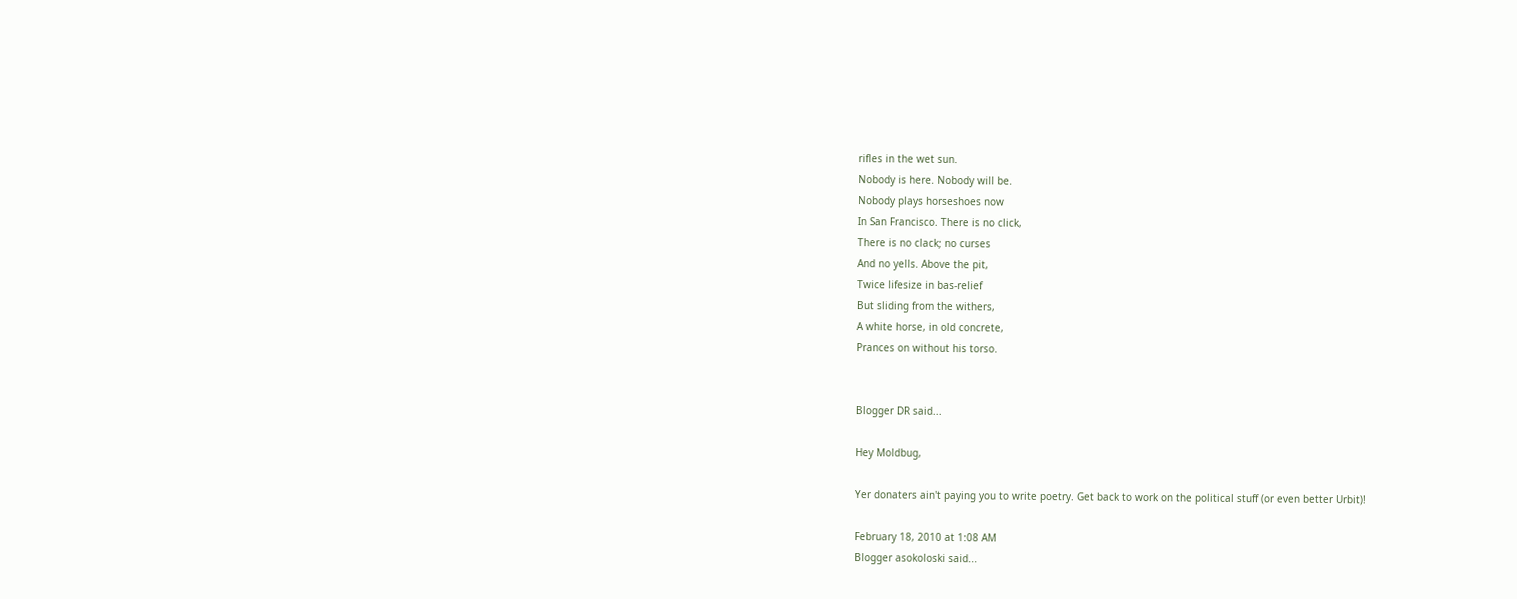rifles in the wet sun.
Nobody is here. Nobody will be.
Nobody plays horseshoes now
In San Francisco. There is no click,
There is no clack; no curses
And no yells. Above the pit,
Twice lifesize in bas-relief
But sliding from the withers,
A white horse, in old concrete,
Prances on without his torso.


Blogger DR said...

Hey Moldbug,

Yer donaters ain't paying you to write poetry. Get back to work on the political stuff (or even better Urbit)!

February 18, 2010 at 1:08 AM
Blogger asokoloski said...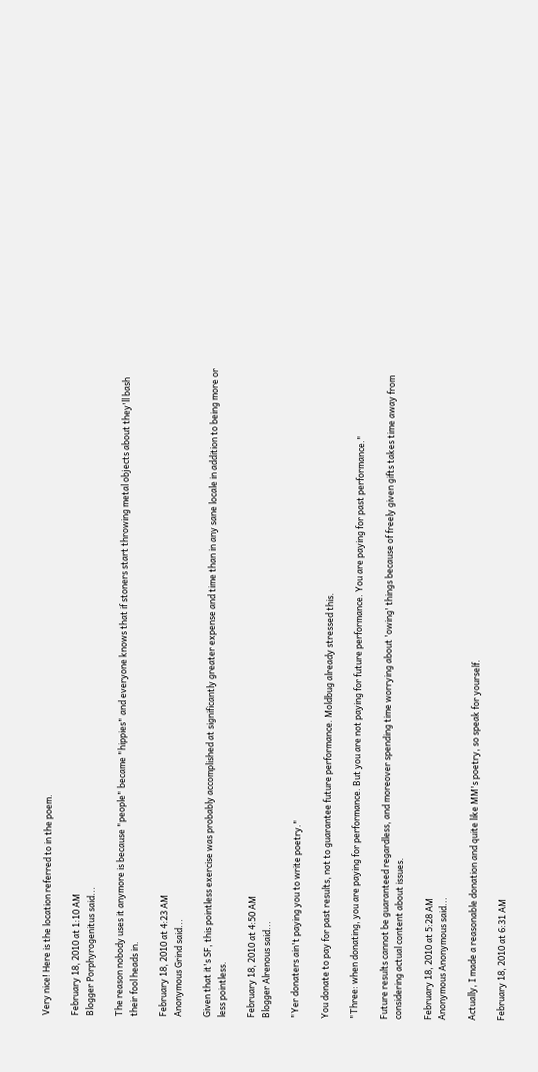Very nice! Here is the location referred to in the poem.

February 18, 2010 at 1:10 AM
Blogger Porphyrogenitus said...

The reason nobody uses it anymore is because "people" became "hippies" and everyone knows that if stoners start throwing metal objects about they'll bash their fool heads in.

February 18, 2010 at 4:23 AM
Anonymous Grind said...

Given that it's SF, this pointless exercise was probably accomplished at significantly greater expense and time than in any sane locale in addition to being more or less pointless.

February 18, 2010 at 4:50 AM
Blogger Alrenous said...

"Yer donaters ain't paying you to write poetry."

You donate to pay for past results, not to guarantee future performance. Moldbug already stressed this.

"Three: when donating, you are paying for performance. But you are not paying for future performance. You are paying for past performance."

Future results cannot be guaranteed regardless, and moreover spending time worrying about 'owing' things because of freely given gifts takes time away from considering actual content about issues.

February 18, 2010 at 5:28 AM
Anonymous Anonymous said...

Actually, I made a reasonable donation and quite like MM's poetry, so speak for yourself.

February 18, 2010 at 6:31 AM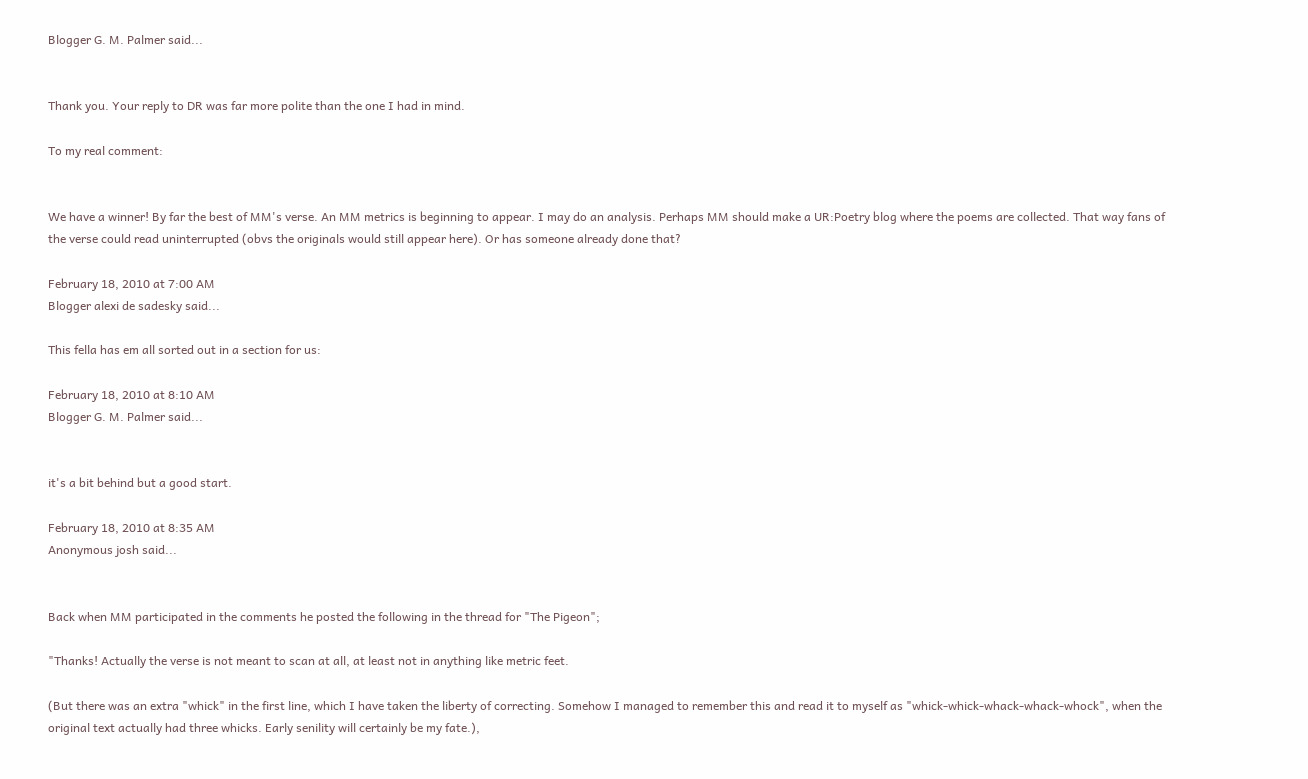Blogger G. M. Palmer said...


Thank you. Your reply to DR was far more polite than the one I had in mind.

To my real comment:


We have a winner! By far the best of MM's verse. An MM metrics is beginning to appear. I may do an analysis. Perhaps MM should make a UR:Poetry blog where the poems are collected. That way fans of the verse could read uninterrupted (obvs the originals would still appear here). Or has someone already done that?

February 18, 2010 at 7:00 AM
Blogger alexi de sadesky said...

This fella has em all sorted out in a section for us:

February 18, 2010 at 8:10 AM
Blogger G. M. Palmer said...


it's a bit behind but a good start.

February 18, 2010 at 8:35 AM
Anonymous josh said...


Back when MM participated in the comments he posted the following in the thread for "The Pigeon";

"Thanks! Actually the verse is not meant to scan at all, at least not in anything like metric feet.

(But there was an extra "whick" in the first line, which I have taken the liberty of correcting. Somehow I managed to remember this and read it to myself as "whick-whick-whack-whack-whock", when the original text actually had three whicks. Early senility will certainly be my fate.),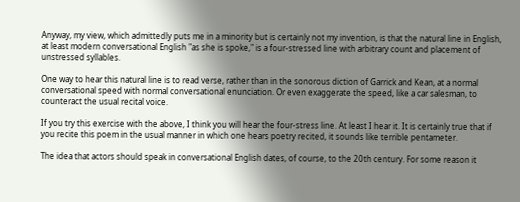Anyway, my view, which admittedly puts me in a minority but is certainly not my invention, is that the natural line in English, at least modern conversational English "as she is spoke," is a four-stressed line with arbitrary count and placement of unstressed syllables.

One way to hear this natural line is to read verse, rather than in the sonorous diction of Garrick and Kean, at a normal conversational speed with normal conversational enunciation. Or even exaggerate the speed, like a car salesman, to counteract the usual recital voice.

If you try this exercise with the above, I think you will hear the four-stress line. At least I hear it. It is certainly true that if you recite this poem in the usual manner in which one hears poetry recited, it sounds like terrible pentameter.

The idea that actors should speak in conversational English dates, of course, to the 20th century. For some reason it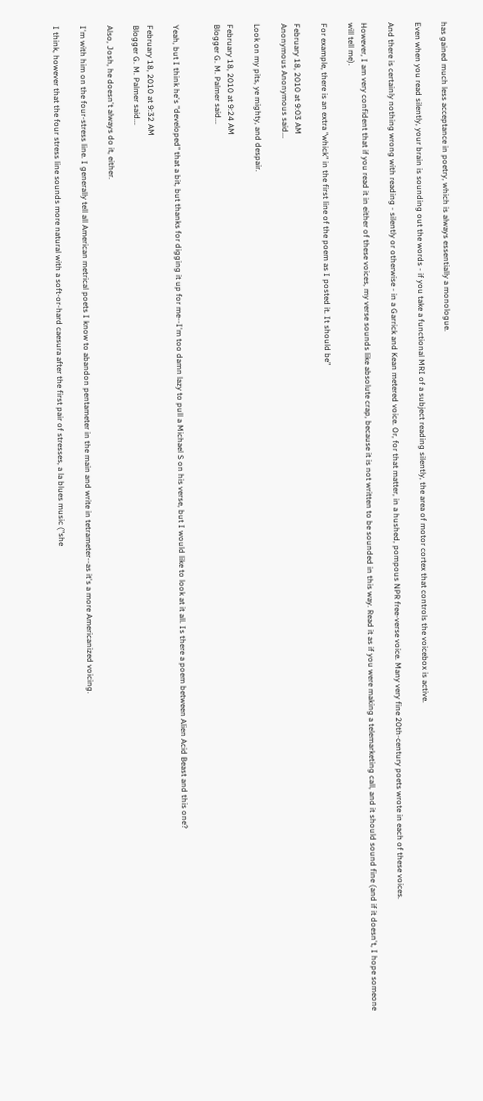has gained much less acceptance in poetry, which is always essentially a monologue.

Even when you read silently, your brain is sounding out the words - if you take a functional MRI of a subject reading silently, the area of motor cortex that controls the voicebox is active.

And there is certainly nothing wrong with reading - silently or otherwise - in a Garrick and Kean metered voice. Or, for that matter, in a hushed, pompous NPR free-verse voice. Many very fine 20th-century poets wrote in each of these voices.

However, I am very confident that if you read it in either of these voices, my verse sounds like absolute crap, because it is not written to be sounded in this way. Read it as if you were making a telemarketing call, and it should sound fine (and if it doesn't, I hope someone will tell me).

For example, there is an extra "whick" in the first line of the poem as I posted it. It should be"

February 18, 2010 at 9:03 AM
Anonymous Anonymous said...

Look on my pits, ye mighty, and despair.

February 18, 2010 at 9:24 AM
Blogger G. M. Palmer said...


Yeah, but I think he's "developed" that a bit, but thanks for digging it up for me--I'm too damn lazy to pull a Michael S on his verse, but I would like to look at it all. Is there a poem between Alien Acid Beast and this one?

February 18, 2010 at 9:32 AM
Blogger G. M. Palmer said...

Also, Josh, he doesn't always do it, either.

I'm with him on the four-stress line. I generally tell all American metrical poets I know to abandon pentameter in the main and write in tetrameter--as it's a more Americanized voicing.

I think, however that the four stress line sounds more natural with a soft-or-hard caesura after the first pair of stresses, a la blues music ("she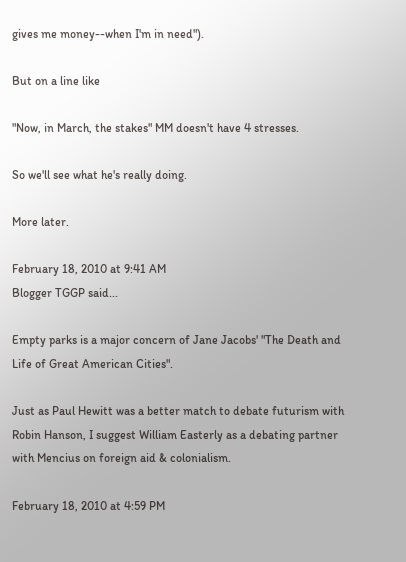gives me money--when I'm in need").

But on a line like

"Now, in March, the stakes" MM doesn't have 4 stresses.

So we'll see what he's really doing.

More later.

February 18, 2010 at 9:41 AM
Blogger TGGP said...

Empty parks is a major concern of Jane Jacobs' "The Death and Life of Great American Cities".

Just as Paul Hewitt was a better match to debate futurism with Robin Hanson, I suggest William Easterly as a debating partner with Mencius on foreign aid & colonialism.

February 18, 2010 at 4:59 PM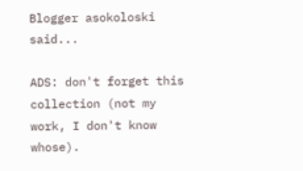Blogger asokoloski said...

ADS: don't forget this collection (not my work, I don't know whose).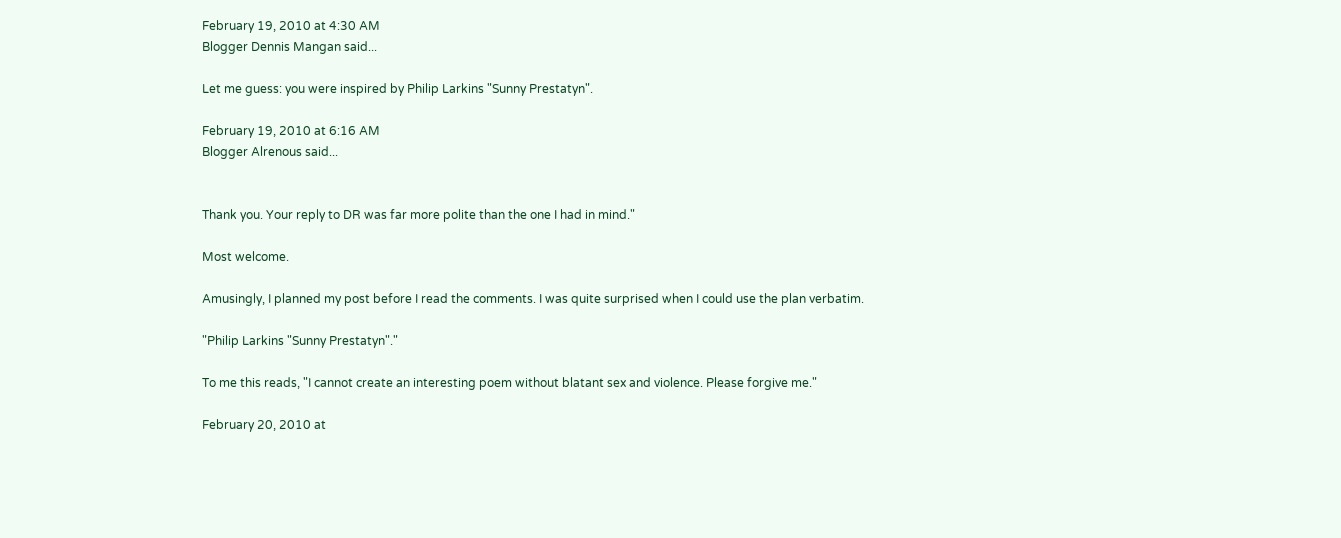February 19, 2010 at 4:30 AM
Blogger Dennis Mangan said...

Let me guess: you were inspired by Philip Larkins "Sunny Prestatyn".

February 19, 2010 at 6:16 AM
Blogger Alrenous said...


Thank you. Your reply to DR was far more polite than the one I had in mind."

Most welcome.

Amusingly, I planned my post before I read the comments. I was quite surprised when I could use the plan verbatim.

"Philip Larkins "Sunny Prestatyn"."

To me this reads, "I cannot create an interesting poem without blatant sex and violence. Please forgive me."

February 20, 2010 at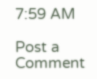7:59 AM

Post a Comment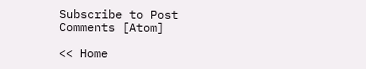Subscribe to Post Comments [Atom]

<< Home